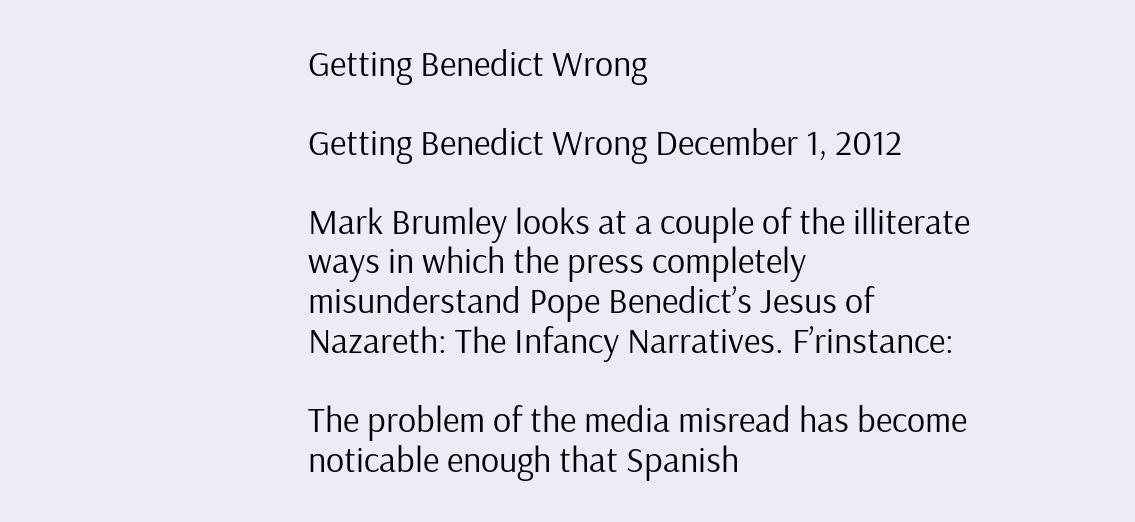Getting Benedict Wrong

Getting Benedict Wrong December 1, 2012

Mark Brumley looks at a couple of the illiterate ways in which the press completely misunderstand Pope Benedict’s Jesus of Nazareth: The Infancy Narratives. F’rinstance:

The problem of the media misread has become noticable enough that Spanish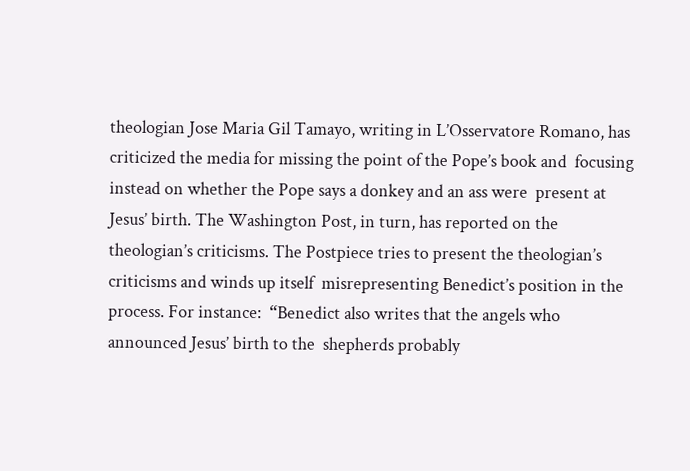theologian Jose Maria Gil Tamayo, writing in L’Osservatore Romano, has criticized the media for missing the point of the Pope’s book and  focusing instead on whether the Pope says a donkey and an ass were  present at Jesus’ birth. The Washington Post, in turn, has reported on the theologian’s criticisms. The Postpiece tries to present the theologian’s criticisms and winds up itself  misrepresenting Benedict’s position in the process. For instance:  “Benedict also writes that the angels who announced Jesus’ birth to the  shepherds probably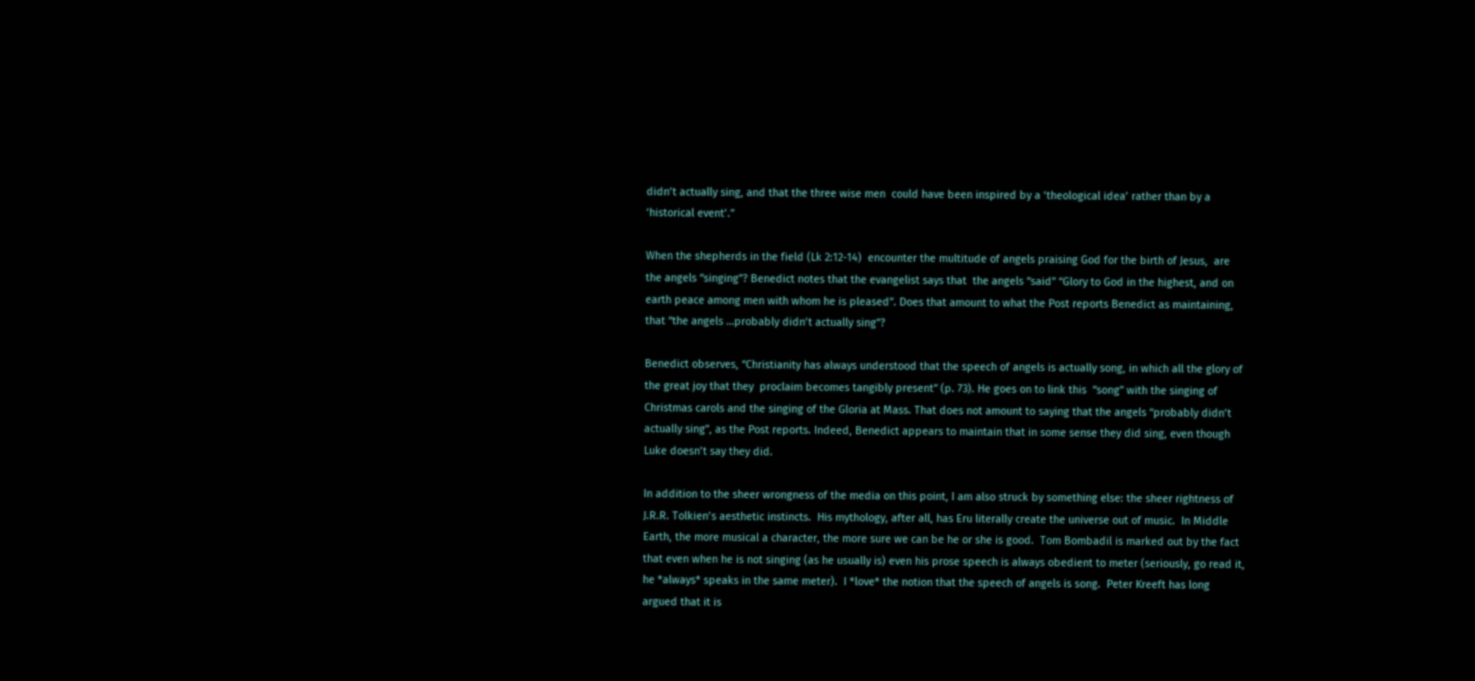didn’t actually sing, and that the three wise men  could have been inspired by a ‘theological idea’ rather than by a  ‘historical event’.”

When the shepherds in the field (Lk 2:12-14)  encounter the multitude of angels praising God for the birth of Jesus,  are the angels “singing”? Benedict notes that the evangelist says that  the angels “said” “Glory to God in the highest, and on earth peace among men with whom he is pleased”. Does that amount to what the Post reports Benedict as maintaining, that “the angels …probably didn’t actually sing”?

Benedict observes, “Christianity has always understood that the speech of angels is actually song, in which all the glory of the great joy that they  proclaim becomes tangibly present” (p. 73). He goes on to link this  “song” with the singing of Christmas carols and the singing of the Gloria at Mass. That does not amount to saying that the angels “probably didn’t actually sing”, as the Post reports. Indeed, Benedict appears to maintain that in some sense they did sing, even though Luke doesn’t say they did.

In addition to the sheer wrongness of the media on this point, I am also struck by something else: the sheer rightness of J.R.R. Tolkien’s aesthetic instincts.  His mythology, after all, has Eru literally create the universe out of music.  In Middle Earth, the more musical a character, the more sure we can be he or she is good.  Tom Bombadil is marked out by the fact that even when he is not singing (as he usually is) even his prose speech is always obedient to meter (seriously, go read it, he *always* speaks in the same meter).  I *love* the notion that the speech of angels is song.  Peter Kreeft has long argued that it is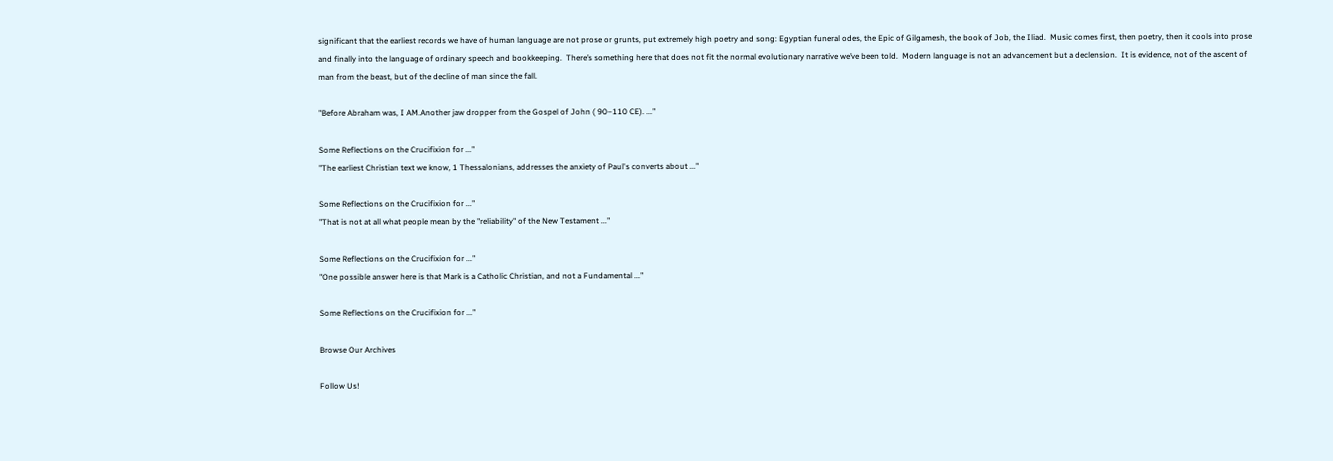significant that the earliest records we have of human language are not prose or grunts, put extremely high poetry and song: Egyptian funeral odes, the Epic of Gilgamesh, the book of Job, the Iliad.  Music comes first, then poetry, then it cools into prose and finally into the language of ordinary speech and bookkeeping.  There’s something here that does not fit the normal evolutionary narrative we’ve been told.  Modern language is not an advancement but a declension.  It is evidence, not of the ascent of man from the beast, but of the decline of man since the fall.

"Before Abraham was, I AM.Another jaw dropper from the Gospel of John ( 90–110 CE). ..."

Some Reflections on the Crucifixion for ..."
"The earliest Christian text we know, 1 Thessalonians, addresses the anxiety of Paul's converts about ..."

Some Reflections on the Crucifixion for ..."
"That is not at all what people mean by the "reliability" of the New Testament ..."

Some Reflections on the Crucifixion for ..."
"One possible answer here is that Mark is a Catholic Christian, and not a Fundamental ..."

Some Reflections on the Crucifixion for ..."

Browse Our Archives

Follow Us!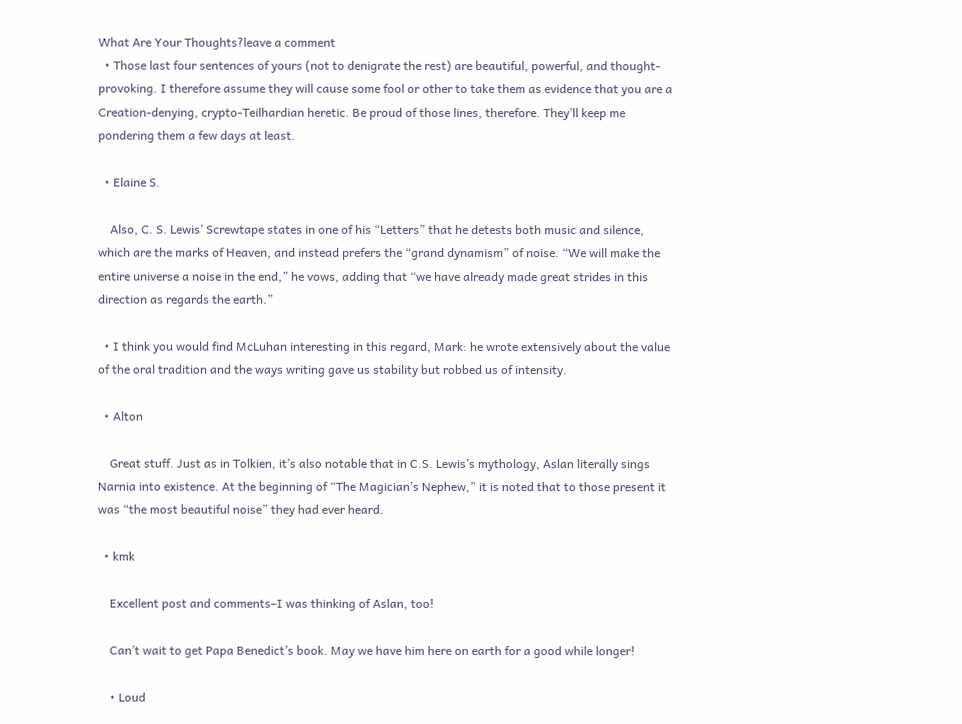What Are Your Thoughts?leave a comment
  • Those last four sentences of yours (not to denigrate the rest) are beautiful, powerful, and thought-provoking. I therefore assume they will cause some fool or other to take them as evidence that you are a Creation-denying, crypto-Teilhardian heretic. Be proud of those lines, therefore. They’ll keep me pondering them a few days at least.

  • Elaine S.

    Also, C. S. Lewis’ Screwtape states in one of his “Letters” that he detests both music and silence, which are the marks of Heaven, and instead prefers the “grand dynamism” of noise. “We will make the entire universe a noise in the end,” he vows, adding that “we have already made great strides in this direction as regards the earth.”

  • I think you would find McLuhan interesting in this regard, Mark: he wrote extensively about the value of the oral tradition and the ways writing gave us stability but robbed us of intensity.

  • Alton

    Great stuff. Just as in Tolkien, it’s also notable that in C.S. Lewis’s mythology, Aslan literally sings Narnia into existence. At the beginning of “The Magician’s Nephew,” it is noted that to those present it was “the most beautiful noise” they had ever heard.

  • kmk

    Excellent post and comments–I was thinking of Aslan, too!

    Can’t wait to get Papa Benedict’s book. May we have him here on earth for a good while longer!

    • Loud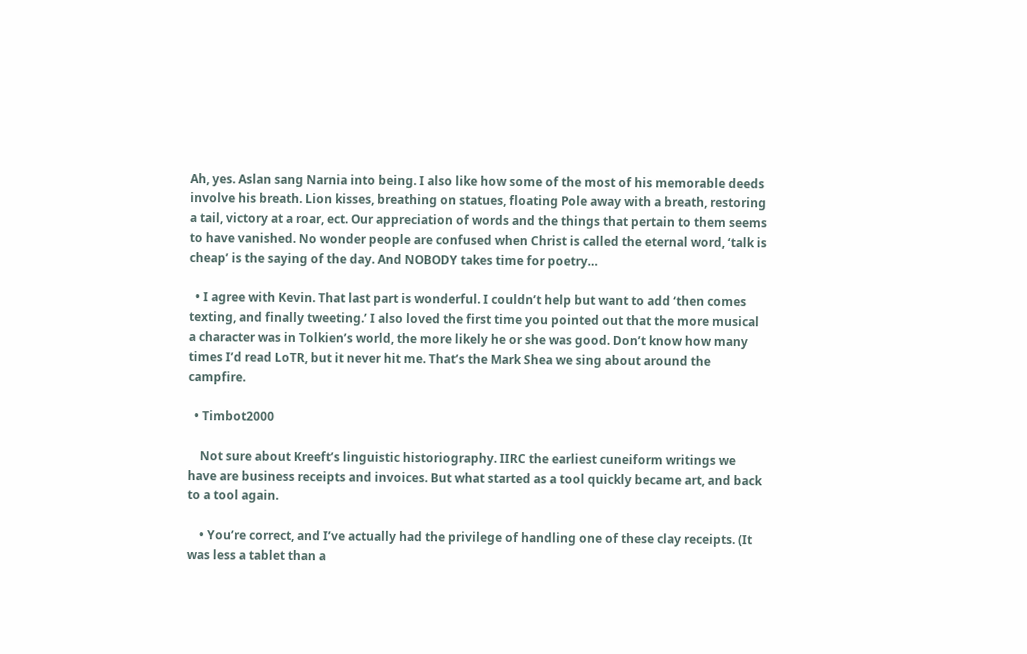Ah, yes. Aslan sang Narnia into being. I also like how some of the most of his memorable deeds involve his breath. Lion kisses, breathing on statues, floating Pole away with a breath, restoring a tail, victory at a roar, ect. Our appreciation of words and the things that pertain to them seems to have vanished. No wonder people are confused when Christ is called the eternal word, ‘talk is cheap’ is the saying of the day. And NOBODY takes time for poetry…

  • I agree with Kevin. That last part is wonderful. I couldn’t help but want to add ‘then comes texting, and finally tweeting.’ I also loved the first time you pointed out that the more musical a character was in Tolkien’s world, the more likely he or she was good. Don’t know how many times I’d read LoTR, but it never hit me. That’s the Mark Shea we sing about around the campfire.

  • Timbot2000

    Not sure about Kreeft’s linguistic historiography. IIRC the earliest cuneiform writings we have are business receipts and invoices. But what started as a tool quickly became art, and back to a tool again.

    • You’re correct, and I’ve actually had the privilege of handling one of these clay receipts. (It was less a tablet than a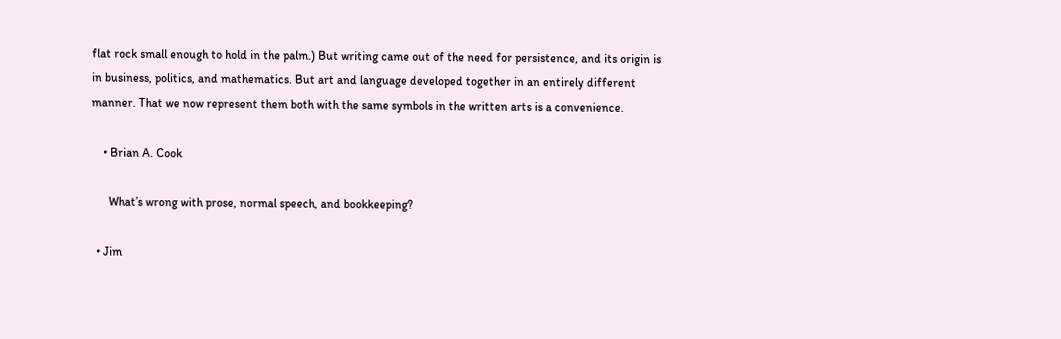flat rock small enough to hold in the palm.) But writing came out of the need for persistence, and its origin is in business, politics, and mathematics. But art and language developed together in an entirely different manner. That we now represent them both with the same symbols in the written arts is a convenience.

    • Brian A. Cook

      What’s wrong with prose, normal speech, and bookkeeping?

  • Jim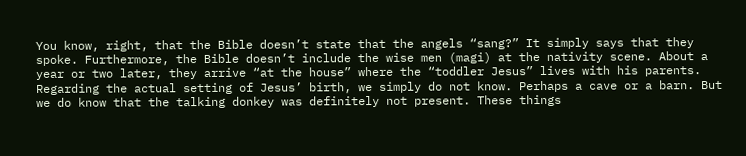You know, right, that the Bible doesn’t state that the angels “sang?” It simply says that they spoke. Furthermore, the Bible doesn’t include the wise men (magi) at the nativity scene. About a year or two later, they arrive “at the house” where the “toddler Jesus” lives with his parents. Regarding the actual setting of Jesus’ birth, we simply do not know. Perhaps a cave or a barn. But we do know that the talking donkey was definitely not present. These things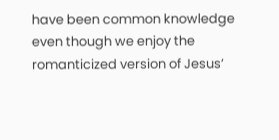have been common knowledge even though we enjoy the romanticized version of Jesus’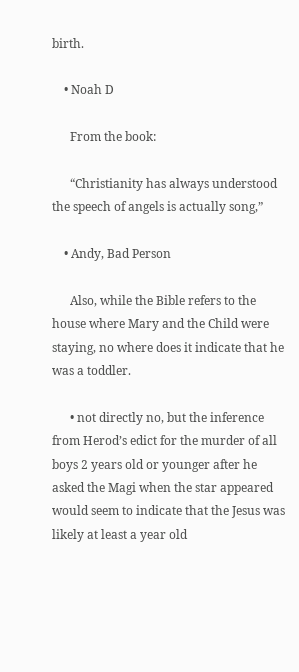birth.

    • Noah D

      From the book:

      “Christianity has always understood the speech of angels is actually song,”

    • Andy, Bad Person

      Also, while the Bible refers to the house where Mary and the Child were staying, no where does it indicate that he was a toddler.

      • not directly no, but the inference from Herod’s edict for the murder of all boys 2 years old or younger after he asked the Magi when the star appeared would seem to indicate that the Jesus was likely at least a year old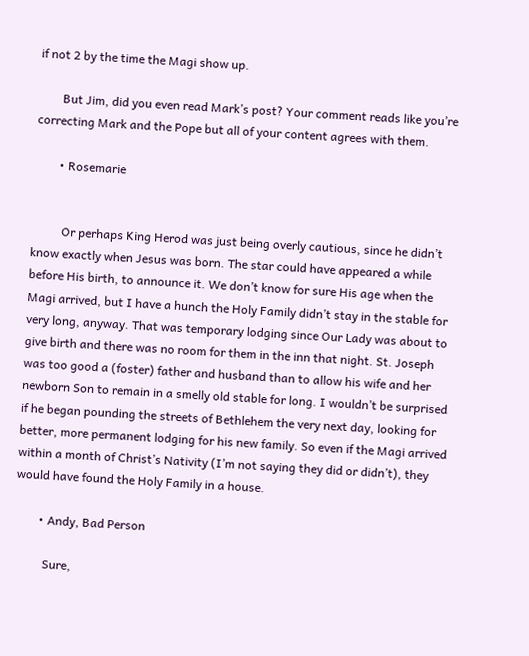if not 2 by the time the Magi show up.

        But Jim, did you even read Mark’s post? Your comment reads like you’re correcting Mark and the Pope but all of your content agrees with them.

        • Rosemarie


          Or perhaps King Herod was just being overly cautious, since he didn’t know exactly when Jesus was born. The star could have appeared a while before His birth, to announce it. We don’t know for sure His age when the Magi arrived, but I have a hunch the Holy Family didn’t stay in the stable for very long, anyway. That was temporary lodging since Our Lady was about to give birth and there was no room for them in the inn that night. St. Joseph was too good a (foster) father and husband than to allow his wife and her newborn Son to remain in a smelly old stable for long. I wouldn’t be surprised if he began pounding the streets of Bethlehem the very next day, looking for better, more permanent lodging for his new family. So even if the Magi arrived within a month of Christ’s Nativity (I’m not saying they did or didn’t), they would have found the Holy Family in a house.

        • Andy, Bad Person

          Sure,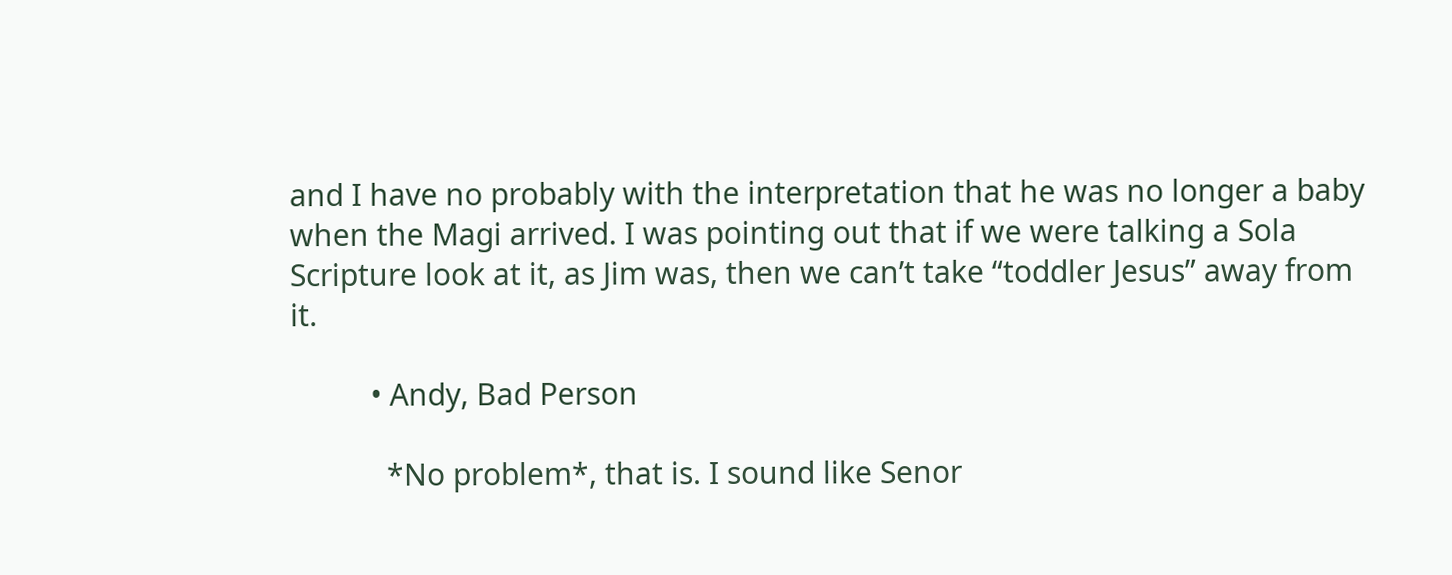and I have no probably with the interpretation that he was no longer a baby when the Magi arrived. I was pointing out that if we were talking a Sola Scripture look at it, as Jim was, then we can’t take “toddler Jesus” away from it.

          • Andy, Bad Person

            *No problem*, that is. I sound like Senor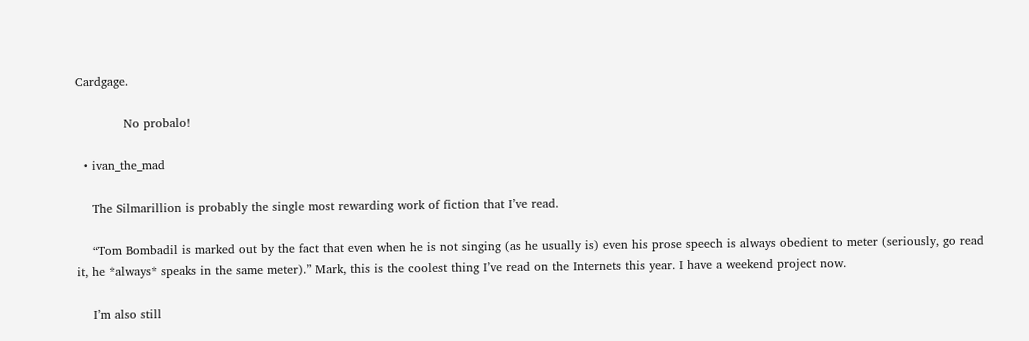Cardgage.

            No probalo!

  • ivan_the_mad

    The Silmarillion is probably the single most rewarding work of fiction that I’ve read.

    “Tom Bombadil is marked out by the fact that even when he is not singing (as he usually is) even his prose speech is always obedient to meter (seriously, go read it, he *always* speaks in the same meter).” Mark, this is the coolest thing I’ve read on the Internets this year. I have a weekend project now.

    I’m also still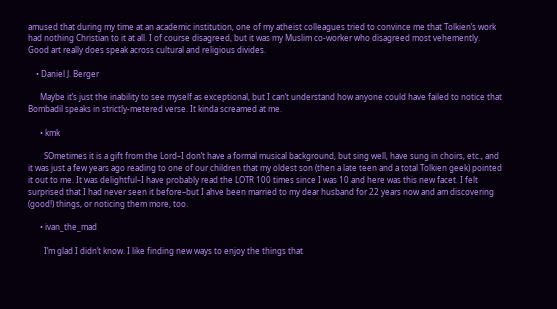amused that during my time at an academic institution, one of my atheist colleagues tried to convince me that Tolkien’s work had nothing Christian to it at all. I of course disagreed, but it was my Muslim co-worker who disagreed most vehemently. Good art really does speak across cultural and religious divides.

    • Daniel J. Berger

      Maybe it’s just the inability to see myself as exceptional, but I can’t understand how anyone could have failed to notice that Bombadil speaks in strictly-metered verse. It kinda screamed at me.

      • kmk

        SOmetimes it is a gift from the Lord–I don’t have a formal musical background, but sing well, have sung in choirs, etc., and it was just a few years ago reading to one of our children that my oldest son (then a late teen and a total Tolkien geek) pointed it out to me. It was delightful–I have probably read the LOTR 100 times since I was 10 and here was this new facet. I felt surprised that I had never seen it before–but I ahve been married to my dear husband for 22 years now and am discovering (good!) things, or noticing them more, too.

      • ivan_the_mad

        I’m glad I didn’t know. I like finding new ways to enjoy the things that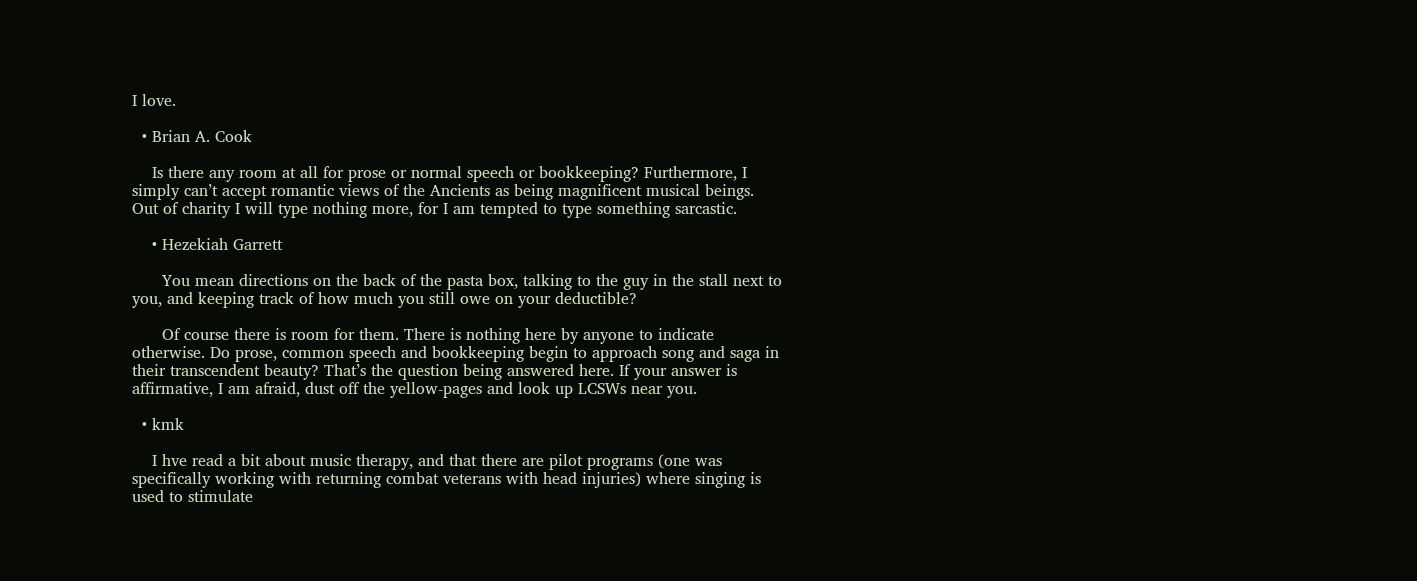I love.

  • Brian A. Cook

    Is there any room at all for prose or normal speech or bookkeeping? Furthermore, I simply can’t accept romantic views of the Ancients as being magnificent musical beings. Out of charity I will type nothing more, for I am tempted to type something sarcastic.

    • Hezekiah Garrett

      You mean directions on the back of the pasta box, talking to the guy in the stall next to you, and keeping track of how much you still owe on your deductible?

      Of course there is room for them. There is nothing here by anyone to indicate otherwise. Do prose, common speech and bookkeeping begin to approach song and saga in their transcendent beauty? That’s the question being answered here. If your answer is affirmative, I am afraid, dust off the yellow-pages and look up LCSWs near you.

  • kmk

    I hve read a bit about music therapy, and that there are pilot programs (one was specifically working with returning combat veterans with head injuries) where singing is used to stimulate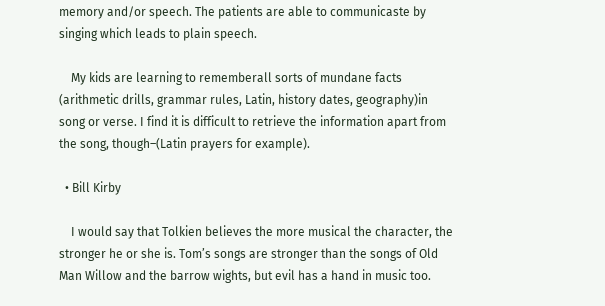memory and/or speech. The patients are able to communicaste by singing which leads to plain speech.

    My kids are learning to rememberall sorts of mundane facts (arithmetic drills, grammar rules, Latin, history dates, geography)in song or verse. I find it is difficult to retrieve the information apart from the song, though–(Latin prayers for example).

  • Bill Kirby

    I would say that Tolkien believes the more musical the character, the stronger he or she is. Tom’s songs are stronger than the songs of Old Man Willow and the barrow wights, but evil has a hand in music too.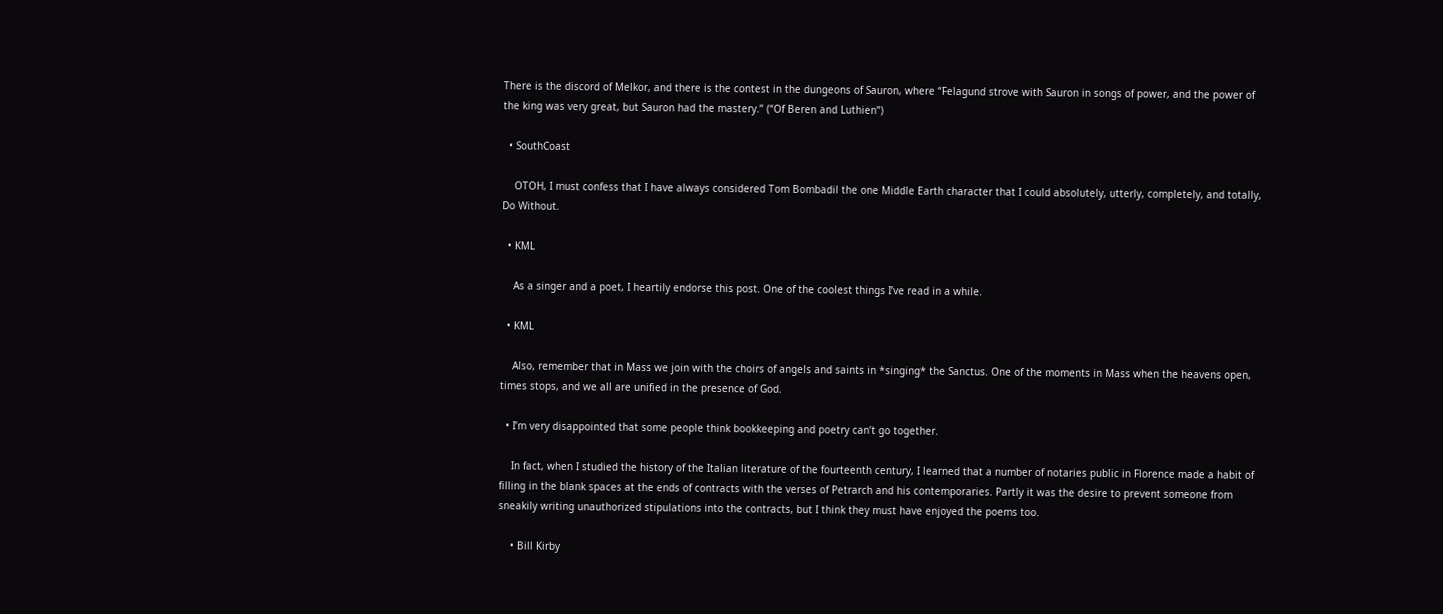There is the discord of Melkor, and there is the contest in the dungeons of Sauron, where “Felagund strove with Sauron in songs of power, and the power of the king was very great, but Sauron had the mastery.” (“Of Beren and Luthien”)

  • SouthCoast

    OTOH, I must confess that I have always considered Tom Bombadil the one Middle Earth character that I could absolutely, utterly, completely, and totally, Do Without.

  • KML

    As a singer and a poet, I heartily endorse this post. One of the coolest things I’ve read in a while.

  • KML

    Also, remember that in Mass we join with the choirs of angels and saints in *singing* the Sanctus. One of the moments in Mass when the heavens open, times stops, and we all are unified in the presence of God.

  • I’m very disappointed that some people think bookkeeping and poetry can’t go together.

    In fact, when I studied the history of the Italian literature of the fourteenth century, I learned that a number of notaries public in Florence made a habit of filling in the blank spaces at the ends of contracts with the verses of Petrarch and his contemporaries. Partly it was the desire to prevent someone from sneakily writing unauthorized stipulations into the contracts, but I think they must have enjoyed the poems too.

    • Bill Kirby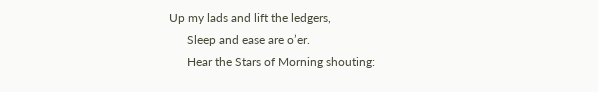Up my lads and lift the ledgers,
      Sleep and ease are o’er.
      Hear the Stars of Morning shouting: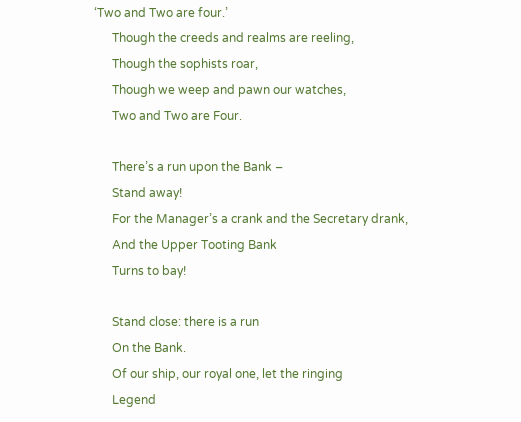‘Two and Two are four.’
      Though the creeds and realms are reeling,
      Though the sophists roar,
      Though we weep and pawn our watches,
      Two and Two are Four.

      There’s a run upon the Bank –
      Stand away!
      For the Manager’s a crank and the Secretary drank,
      And the Upper Tooting Bank
      Turns to bay!

      Stand close: there is a run
      On the Bank.
      Of our ship, our royal one, let the ringing
      Legend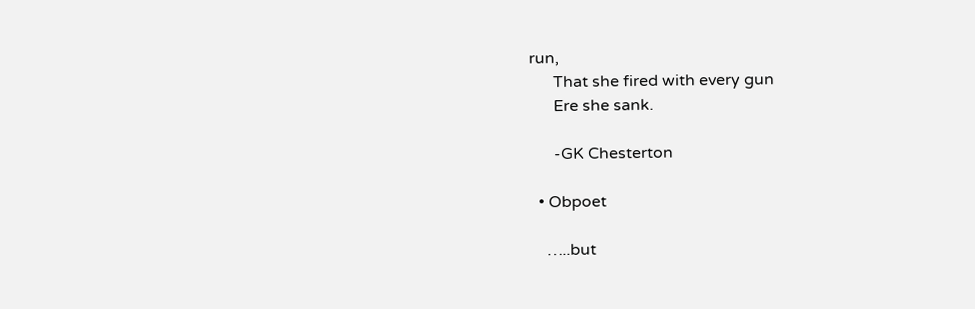run,
      That she fired with every gun
      Ere she sank.

      -GK Chesterton

  • Obpoet

    …..but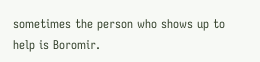sometimes the person who shows up to help is Boromir.